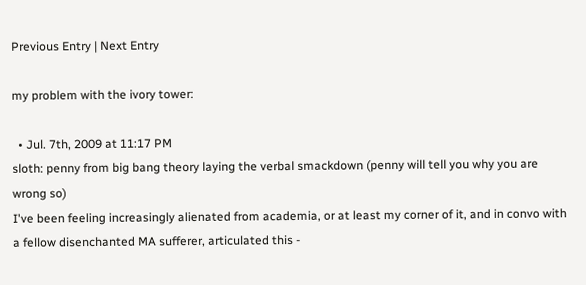Previous Entry | Next Entry

my problem with the ivory tower:

  • Jul. 7th, 2009 at 11:17 PM
sloth: penny from big bang theory laying the verbal smackdown (penny will tell you why you are wrong so)
I've been feeling increasingly alienated from academia, or at least my corner of it, and in convo with a fellow disenchanted MA sufferer, articulated this -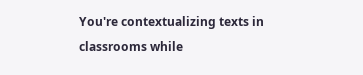You're contextualizing texts in classrooms while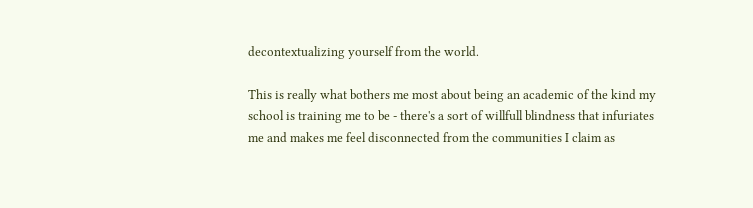decontextualizing yourself from the world.

This is really what bothers me most about being an academic of the kind my school is training me to be - there's a sort of willfull blindness that infuriates me and makes me feel disconnected from the communities I claim as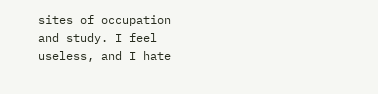sites of occupation and study. I feel useless, and I hate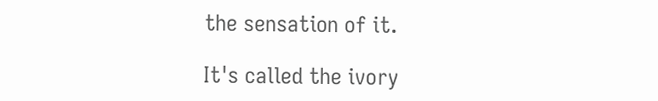the sensation of it.

It's called the ivory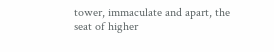tower, immaculate and apart, the seat of higher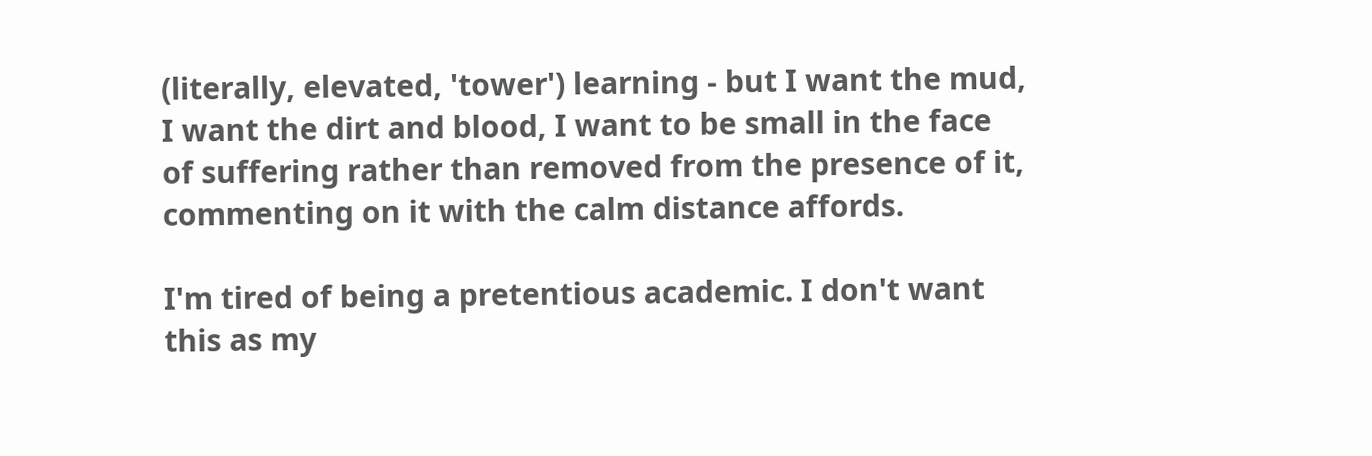(literally, elevated, 'tower') learning - but I want the mud, I want the dirt and blood, I want to be small in the face of suffering rather than removed from the presence of it, commenting on it with the calm distance affords.

I'm tired of being a pretentious academic. I don't want this as my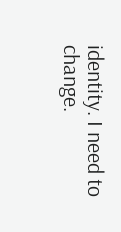identity. I need to change.